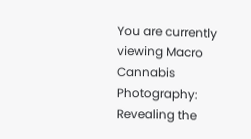You are currently viewing Macro Cannabis Photography: Revealing the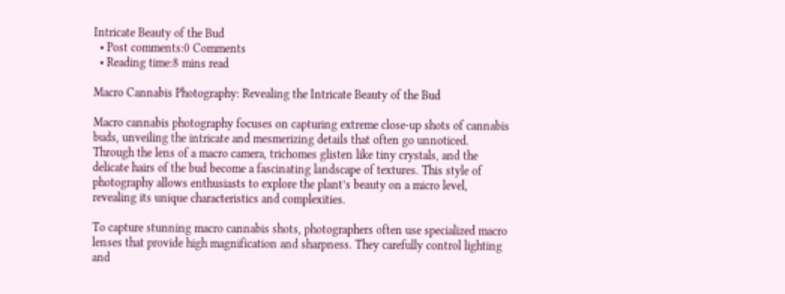Intricate Beauty of the Bud
  • Post comments:0 Comments
  • Reading time:8 mins read

Macro Cannabis Photography: Revealing the Intricate Beauty of the Bud

Macro cannabis photography focuses on capturing extreme close-up shots of cannabis buds, unveiling the intricate and mesmerizing details that often go unnoticed. Through the lens of a macro camera, trichomes glisten like tiny crystals, and the delicate hairs of the bud become a fascinating landscape of textures. This style of photography allows enthusiasts to explore the plant’s beauty on a micro level, revealing its unique characteristics and complexities.

To capture stunning macro cannabis shots, photographers often use specialized macro lenses that provide high magnification and sharpness. They carefully control lighting and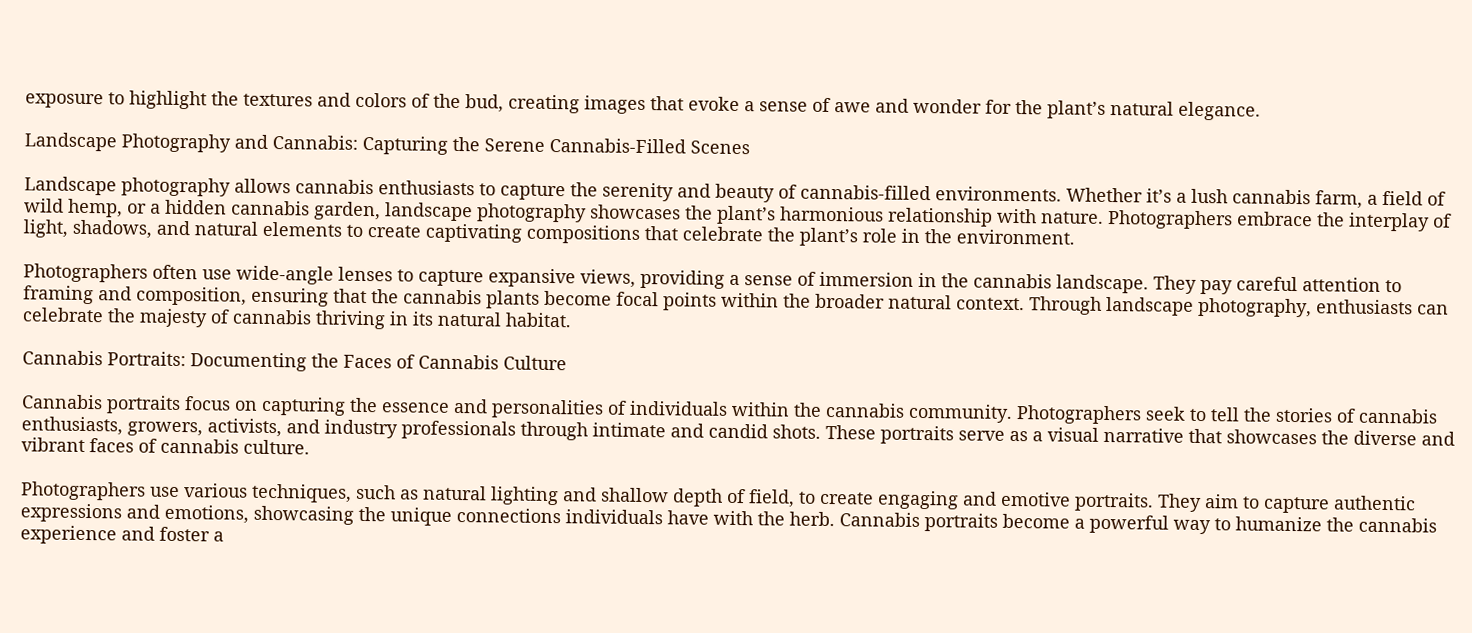exposure to highlight the textures and colors of the bud, creating images that evoke a sense of awe and wonder for the plant’s natural elegance.

Landscape Photography and Cannabis: Capturing the Serene Cannabis-Filled Scenes

Landscape photography allows cannabis enthusiasts to capture the serenity and beauty of cannabis-filled environments. Whether it’s a lush cannabis farm, a field of wild hemp, or a hidden cannabis garden, landscape photography showcases the plant’s harmonious relationship with nature. Photographers embrace the interplay of light, shadows, and natural elements to create captivating compositions that celebrate the plant’s role in the environment.

Photographers often use wide-angle lenses to capture expansive views, providing a sense of immersion in the cannabis landscape. They pay careful attention to framing and composition, ensuring that the cannabis plants become focal points within the broader natural context. Through landscape photography, enthusiasts can celebrate the majesty of cannabis thriving in its natural habitat.

Cannabis Portraits: Documenting the Faces of Cannabis Culture

Cannabis portraits focus on capturing the essence and personalities of individuals within the cannabis community. Photographers seek to tell the stories of cannabis enthusiasts, growers, activists, and industry professionals through intimate and candid shots. These portraits serve as a visual narrative that showcases the diverse and vibrant faces of cannabis culture.

Photographers use various techniques, such as natural lighting and shallow depth of field, to create engaging and emotive portraits. They aim to capture authentic expressions and emotions, showcasing the unique connections individuals have with the herb. Cannabis portraits become a powerful way to humanize the cannabis experience and foster a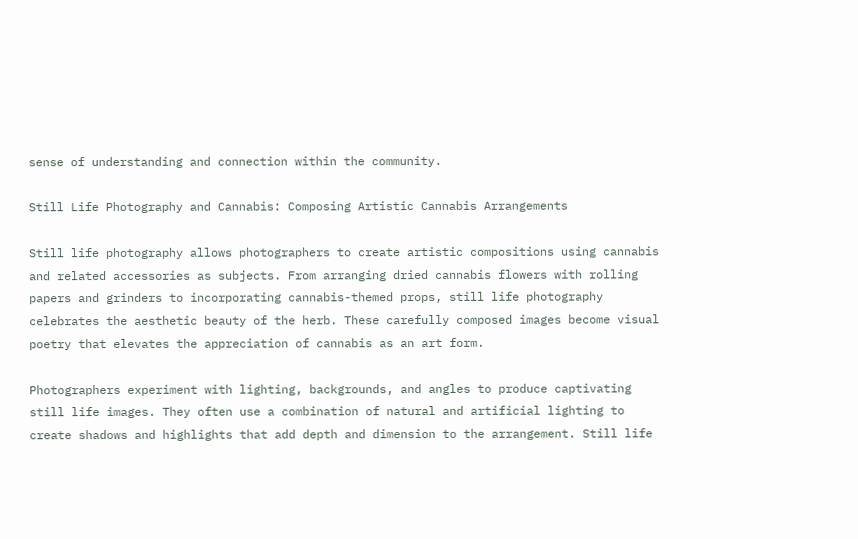sense of understanding and connection within the community.

Still Life Photography and Cannabis: Composing Artistic Cannabis Arrangements

Still life photography allows photographers to create artistic compositions using cannabis and related accessories as subjects. From arranging dried cannabis flowers with rolling papers and grinders to incorporating cannabis-themed props, still life photography celebrates the aesthetic beauty of the herb. These carefully composed images become visual poetry that elevates the appreciation of cannabis as an art form.

Photographers experiment with lighting, backgrounds, and angles to produce captivating still life images. They often use a combination of natural and artificial lighting to create shadows and highlights that add depth and dimension to the arrangement. Still life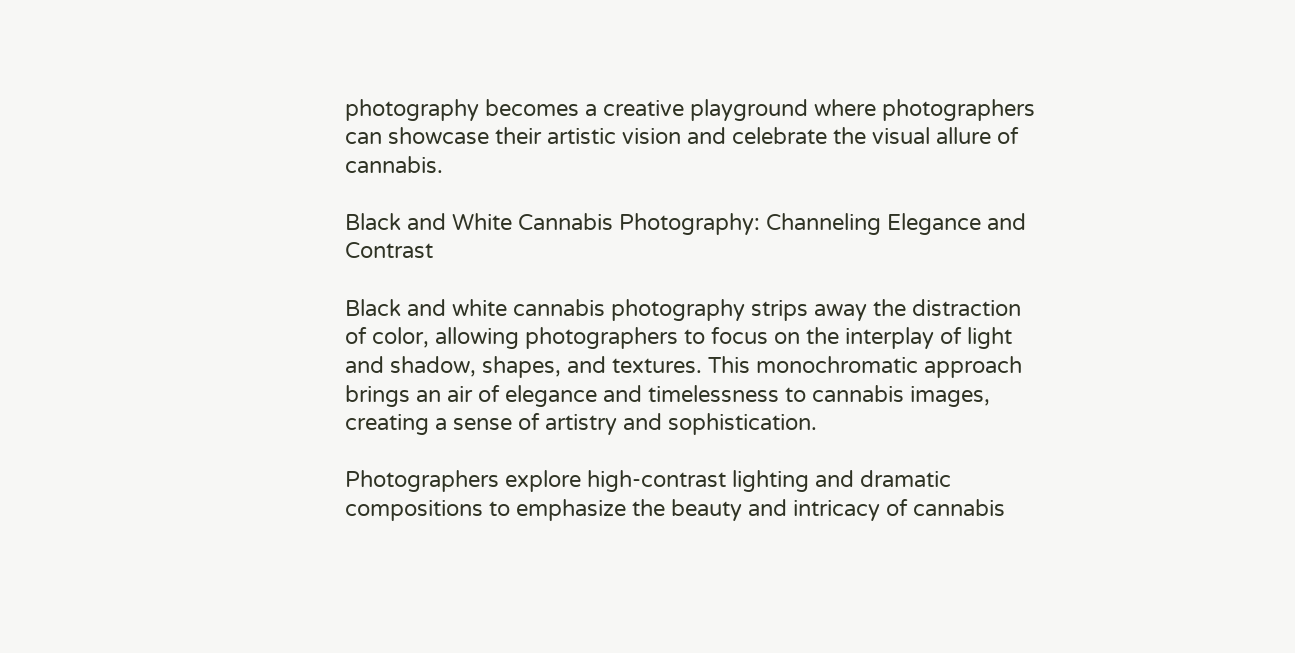photography becomes a creative playground where photographers can showcase their artistic vision and celebrate the visual allure of cannabis.

Black and White Cannabis Photography: Channeling Elegance and Contrast

Black and white cannabis photography strips away the distraction of color, allowing photographers to focus on the interplay of light and shadow, shapes, and textures. This monochromatic approach brings an air of elegance and timelessness to cannabis images, creating a sense of artistry and sophistication.

Photographers explore high-contrast lighting and dramatic compositions to emphasize the beauty and intricacy of cannabis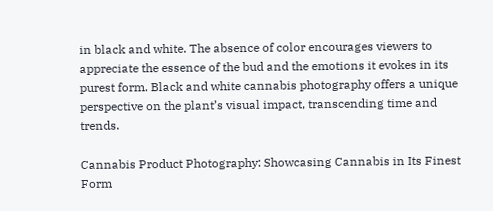in black and white. The absence of color encourages viewers to appreciate the essence of the bud and the emotions it evokes in its purest form. Black and white cannabis photography offers a unique perspective on the plant’s visual impact, transcending time and trends.

Cannabis Product Photography: Showcasing Cannabis in Its Finest Form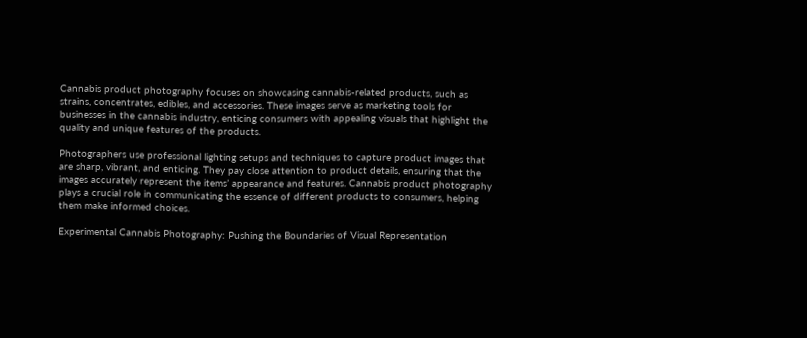Cannabis product photography focuses on showcasing cannabis-related products, such as strains, concentrates, edibles, and accessories. These images serve as marketing tools for businesses in the cannabis industry, enticing consumers with appealing visuals that highlight the quality and unique features of the products.

Photographers use professional lighting setups and techniques to capture product images that are sharp, vibrant, and enticing. They pay close attention to product details, ensuring that the images accurately represent the items’ appearance and features. Cannabis product photography plays a crucial role in communicating the essence of different products to consumers, helping them make informed choices.

Experimental Cannabis Photography: Pushing the Boundaries of Visual Representation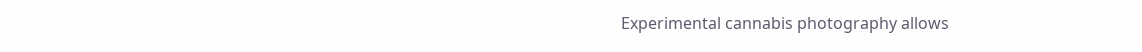Experimental cannabis photography allows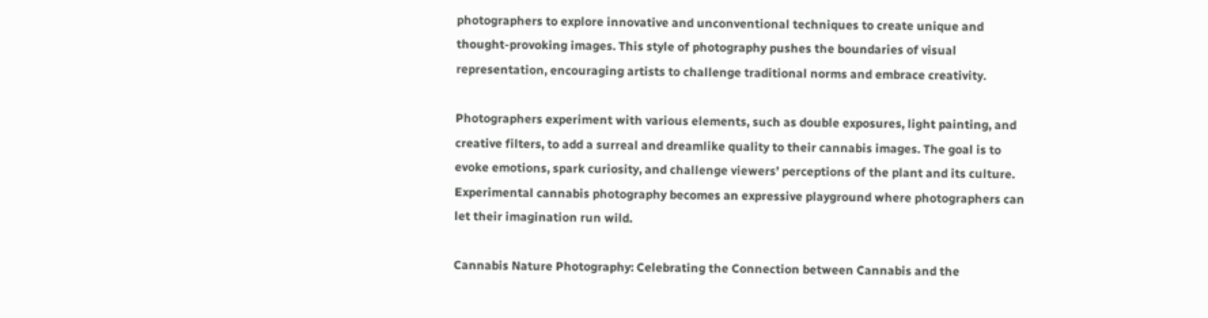photographers to explore innovative and unconventional techniques to create unique and thought-provoking images. This style of photography pushes the boundaries of visual representation, encouraging artists to challenge traditional norms and embrace creativity.

Photographers experiment with various elements, such as double exposures, light painting, and creative filters, to add a surreal and dreamlike quality to their cannabis images. The goal is to evoke emotions, spark curiosity, and challenge viewers’ perceptions of the plant and its culture. Experimental cannabis photography becomes an expressive playground where photographers can let their imagination run wild.

Cannabis Nature Photography: Celebrating the Connection between Cannabis and the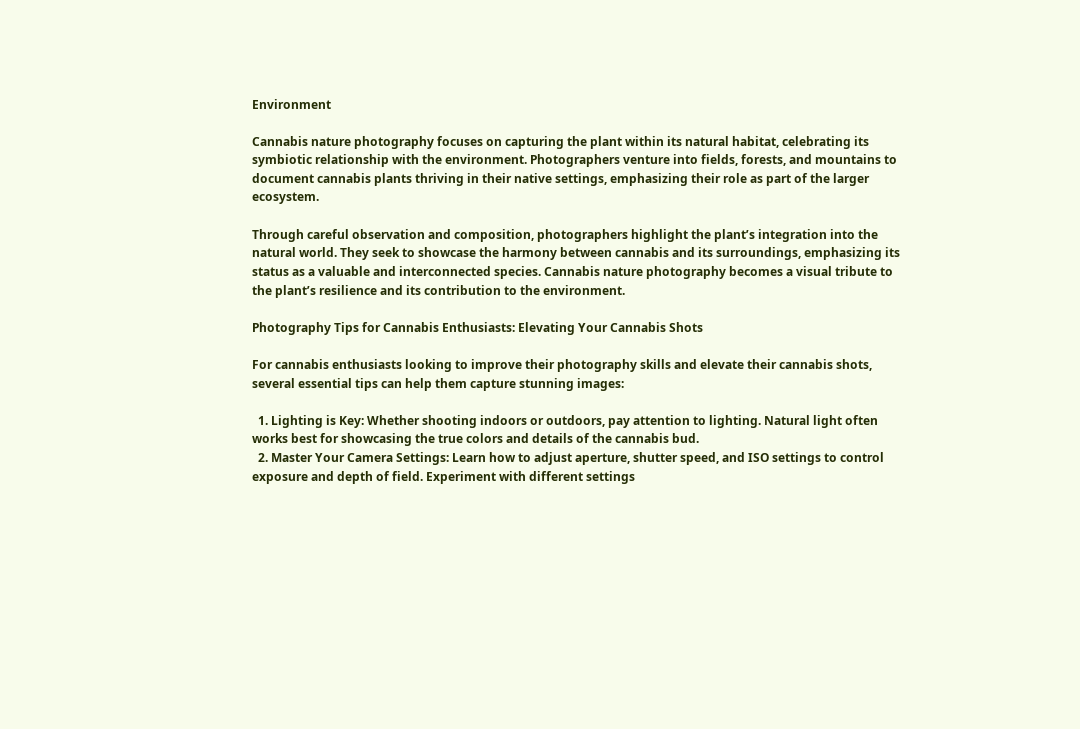Environment

Cannabis nature photography focuses on capturing the plant within its natural habitat, celebrating its symbiotic relationship with the environment. Photographers venture into fields, forests, and mountains to document cannabis plants thriving in their native settings, emphasizing their role as part of the larger ecosystem.

Through careful observation and composition, photographers highlight the plant’s integration into the natural world. They seek to showcase the harmony between cannabis and its surroundings, emphasizing its status as a valuable and interconnected species. Cannabis nature photography becomes a visual tribute to the plant’s resilience and its contribution to the environment.

Photography Tips for Cannabis Enthusiasts: Elevating Your Cannabis Shots

For cannabis enthusiasts looking to improve their photography skills and elevate their cannabis shots, several essential tips can help them capture stunning images:

  1. Lighting is Key: Whether shooting indoors or outdoors, pay attention to lighting. Natural light often works best for showcasing the true colors and details of the cannabis bud.
  2. Master Your Camera Settings: Learn how to adjust aperture, shutter speed, and ISO settings to control exposure and depth of field. Experiment with different settings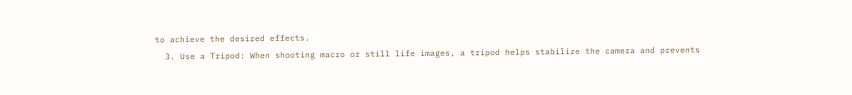to achieve the desired effects.
  3. Use a Tripod: When shooting macro or still life images, a tripod helps stabilize the camera and prevents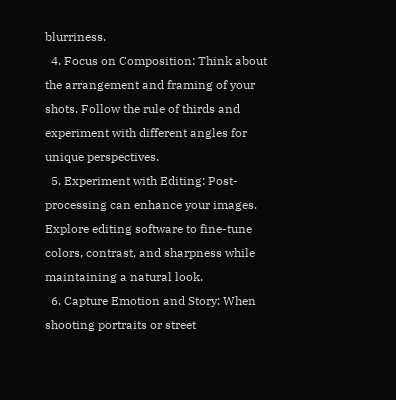blurriness.
  4. Focus on Composition: Think about the arrangement and framing of your shots. Follow the rule of thirds and experiment with different angles for unique perspectives.
  5. Experiment with Editing: Post-processing can enhance your images. Explore editing software to fine-tune colors, contrast, and sharpness while maintaining a natural look.
  6. Capture Emotion and Story: When shooting portraits or street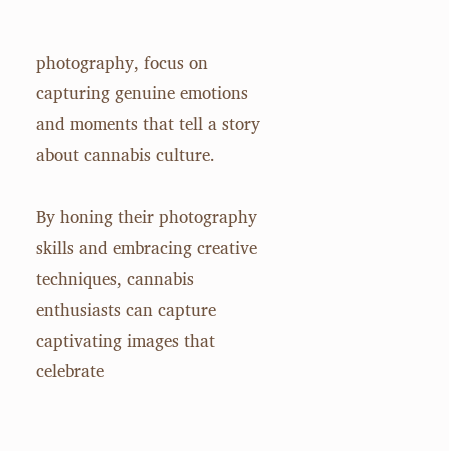photography, focus on capturing genuine emotions and moments that tell a story about cannabis culture.

By honing their photography skills and embracing creative techniques, cannabis enthusiasts can capture captivating images that celebrate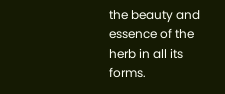the beauty and essence of the herb in all its forms.